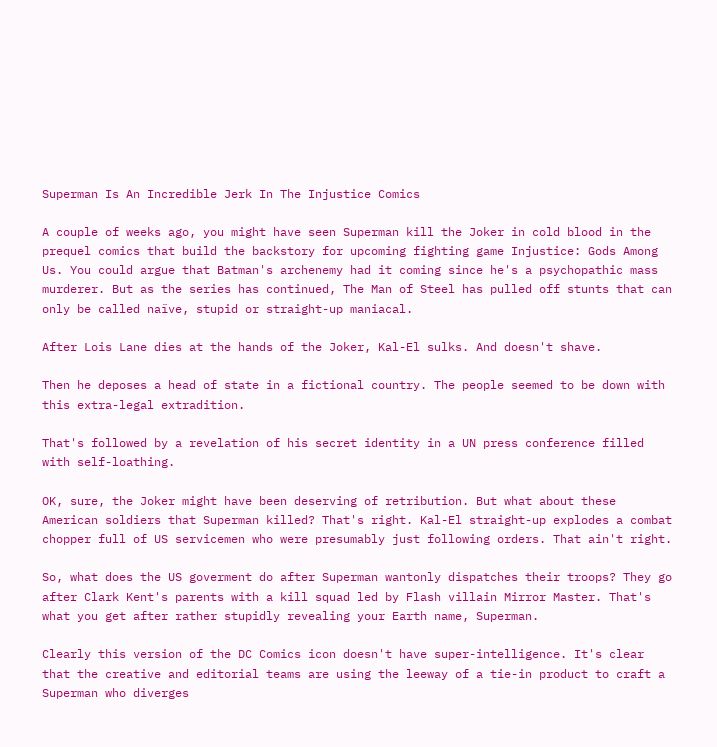Superman Is An Incredible Jerk In The Injustice Comics

A couple of weeks ago, you might have seen Superman kill the Joker in cold blood in the prequel comics that build the backstory for upcoming fighting game Injustice: Gods Among Us. You could argue that Batman's archenemy had it coming since he's a psychopathic mass murderer. But as the series has continued, The Man of Steel has pulled off stunts that can only be called naïve, stupid or straight-up maniacal.

After Lois Lane dies at the hands of the Joker, Kal-El sulks. And doesn't shave.

Then he deposes a head of state in a fictional country. The people seemed to be down with this extra-legal extradition.

That's followed by a revelation of his secret identity in a UN press conference filled with self-loathing.

OK, sure, the Joker might have been deserving of retribution. But what about these American soldiers that Superman killed? That's right. Kal-El straight-up explodes a combat chopper full of US servicemen who were presumably just following orders. That ain't right.

So, what does the US goverment do after Superman wantonly dispatches their troops? They go after Clark Kent's parents with a kill squad led by Flash villain Mirror Master. That's what you get after rather stupidly revealing your Earth name, Superman.

Clearly this version of the DC Comics icon doesn't have super-intelligence. It's clear that the creative and editorial teams are using the leeway of a tie-in product to craft a Superman who diverges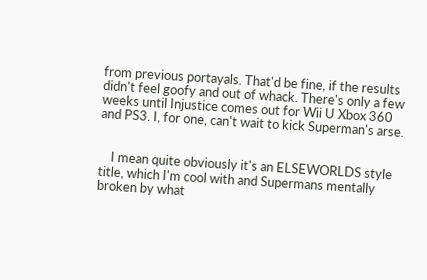from previous portayals. That'd be fine, if the results didn't feel goofy and out of whack. There's only a few weeks until Injustice comes out for Wii U Xbox 360 and PS3. I, for one, can't wait to kick Superman's arse.


    I mean quite obviously it's an ELSEWORLDS style title, which I'm cool with and Supermans mentally broken by what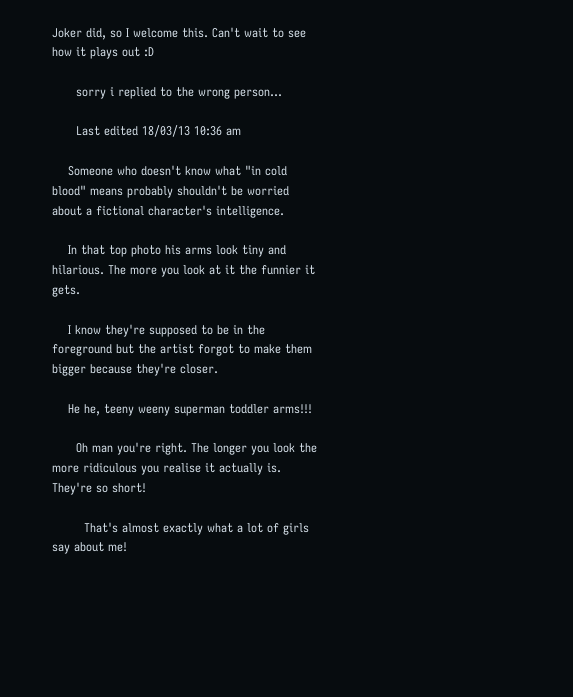Joker did, so I welcome this. Can't wait to see how it plays out :D

      sorry i replied to the wrong person...

      Last edited 18/03/13 10:36 am

    Someone who doesn't know what "in cold blood" means probably shouldn't be worried about a fictional character's intelligence.

    In that top photo his arms look tiny and hilarious. The more you look at it the funnier it gets.

    I know they're supposed to be in the foreground but the artist forgot to make them bigger because they're closer.

    He he, teeny weeny superman toddler arms!!!

      Oh man you're right. The longer you look the more ridiculous you realise it actually is. They're so short!

        That's almost exactly what a lot of girls say about me!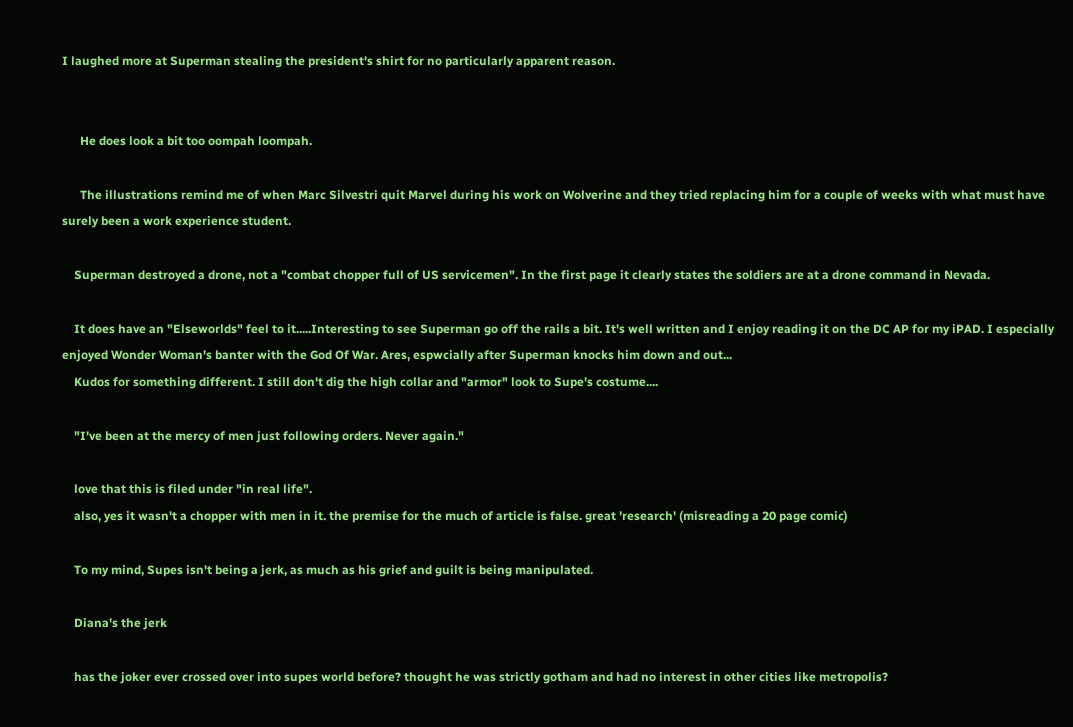I laughed more at Superman stealing the president's shirt for no particularly apparent reason.


      He does look a bit too oompah loompah.

      The illustrations remind me of when Marc Silvestri quit Marvel during his work on Wolverine and they tried replacing him for a couple of weeks with what must have surely been a work experience student.

    Superman destroyed a drone, not a "combat chopper full of US servicemen". In the first page it clearly states the soldiers are at a drone command in Nevada.

    It does have an "Elseworlds" feel to it.....Interesting to see Superman go off the rails a bit. It's well written and I enjoy reading it on the DC AP for my iPAD. I especially enjoyed Wonder Woman's banter with the God Of War. Ares, espwcially after Superman knocks him down and out...
    Kudos for something different. I still don't dig the high collar and "armor" look to Supe's costume....

    "I've been at the mercy of men just following orders. Never again."

    love that this is filed under "in real life".
    also, yes it wasn't a chopper with men in it. the premise for the much of article is false. great 'research' (misreading a 20 page comic)

    To my mind, Supes isn't being a jerk, as much as his grief and guilt is being manipulated.

    Diana's the jerk

    has the joker ever crossed over into supes world before? thought he was strictly gotham and had no interest in other cities like metropolis?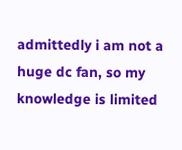admittedly i am not a huge dc fan, so my knowledge is limited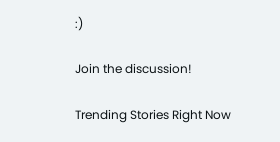:)

Join the discussion!

Trending Stories Right Now